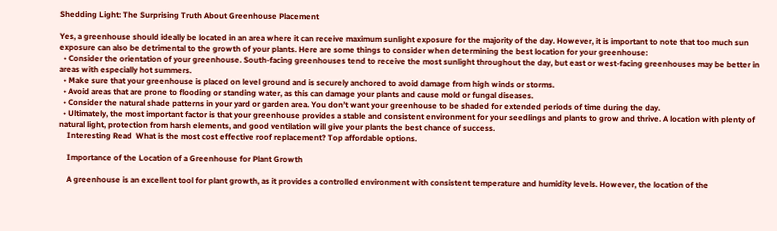Shedding Light: The Surprising Truth About Greenhouse Placement

Yes, a greenhouse should ideally be located in an area where it can receive maximum sunlight exposure for the majority of the day. However, it is important to note that too much sun exposure can also be detrimental to the growth of your plants. Here are some things to consider when determining the best location for your greenhouse:
  • Consider the orientation of your greenhouse. South-facing greenhouses tend to receive the most sunlight throughout the day, but east or west-facing greenhouses may be better in areas with especially hot summers.
  • Make sure that your greenhouse is placed on level ground and is securely anchored to avoid damage from high winds or storms.
  • Avoid areas that are prone to flooding or standing water, as this can damage your plants and cause mold or fungal diseases.
  • Consider the natural shade patterns in your yard or garden area. You don’t want your greenhouse to be shaded for extended periods of time during the day.
  • Ultimately, the most important factor is that your greenhouse provides a stable and consistent environment for your seedlings and plants to grow and thrive. A location with plenty of natural light, protection from harsh elements, and good ventilation will give your plants the best chance of success.
    Interesting Read  What is the most cost effective roof replacement? Top affordable options.

    Importance of the Location of a Greenhouse for Plant Growth

    A greenhouse is an excellent tool for plant growth, as it provides a controlled environment with consistent temperature and humidity levels. However, the location of the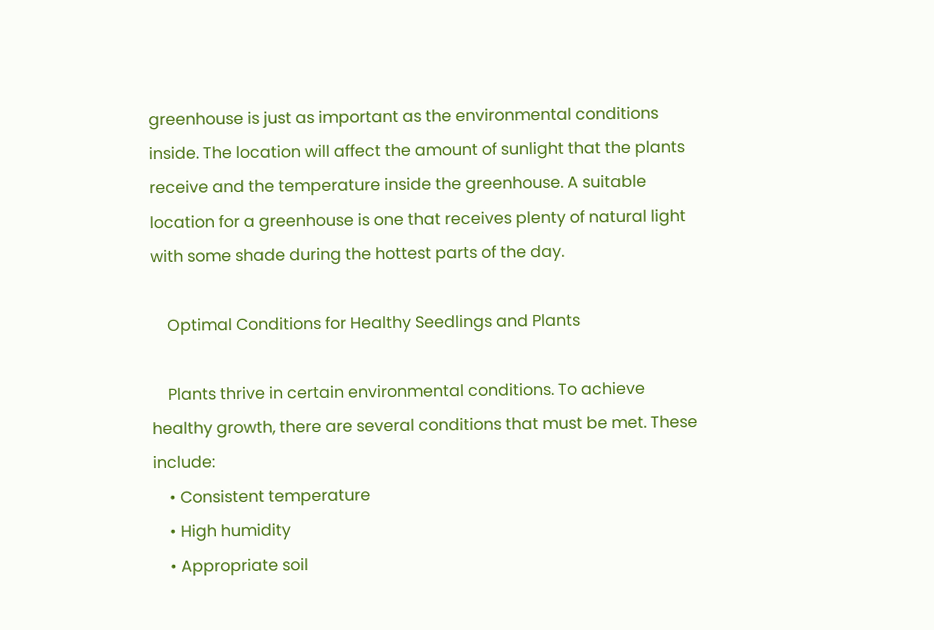greenhouse is just as important as the environmental conditions inside. The location will affect the amount of sunlight that the plants receive and the temperature inside the greenhouse. A suitable location for a greenhouse is one that receives plenty of natural light with some shade during the hottest parts of the day.

    Optimal Conditions for Healthy Seedlings and Plants

    Plants thrive in certain environmental conditions. To achieve healthy growth, there are several conditions that must be met. These include:
    • Consistent temperature
    • High humidity
    • Appropriate soil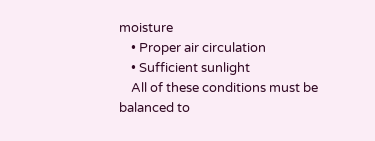moisture
    • Proper air circulation
    • Sufficient sunlight
    All of these conditions must be balanced to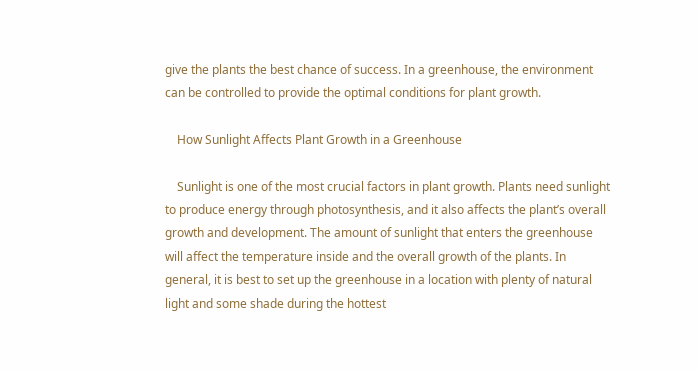give the plants the best chance of success. In a greenhouse, the environment can be controlled to provide the optimal conditions for plant growth.

    How Sunlight Affects Plant Growth in a Greenhouse

    Sunlight is one of the most crucial factors in plant growth. Plants need sunlight to produce energy through photosynthesis, and it also affects the plant’s overall growth and development. The amount of sunlight that enters the greenhouse will affect the temperature inside and the overall growth of the plants. In general, it is best to set up the greenhouse in a location with plenty of natural light and some shade during the hottest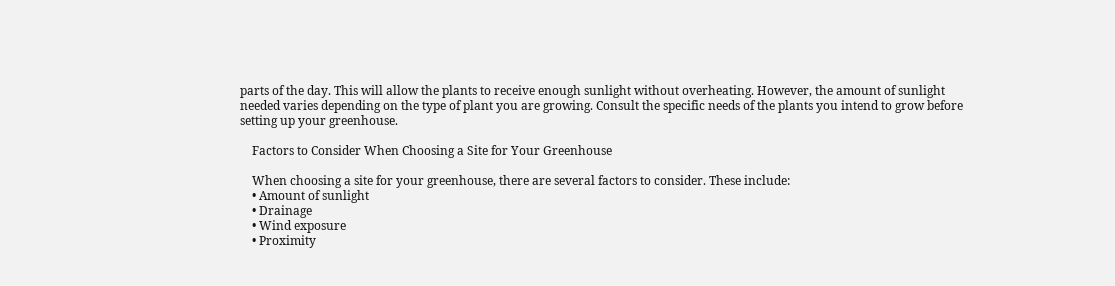parts of the day. This will allow the plants to receive enough sunlight without overheating. However, the amount of sunlight needed varies depending on the type of plant you are growing. Consult the specific needs of the plants you intend to grow before setting up your greenhouse.

    Factors to Consider When Choosing a Site for Your Greenhouse

    When choosing a site for your greenhouse, there are several factors to consider. These include:
    • Amount of sunlight
    • Drainage
    • Wind exposure
    • Proximity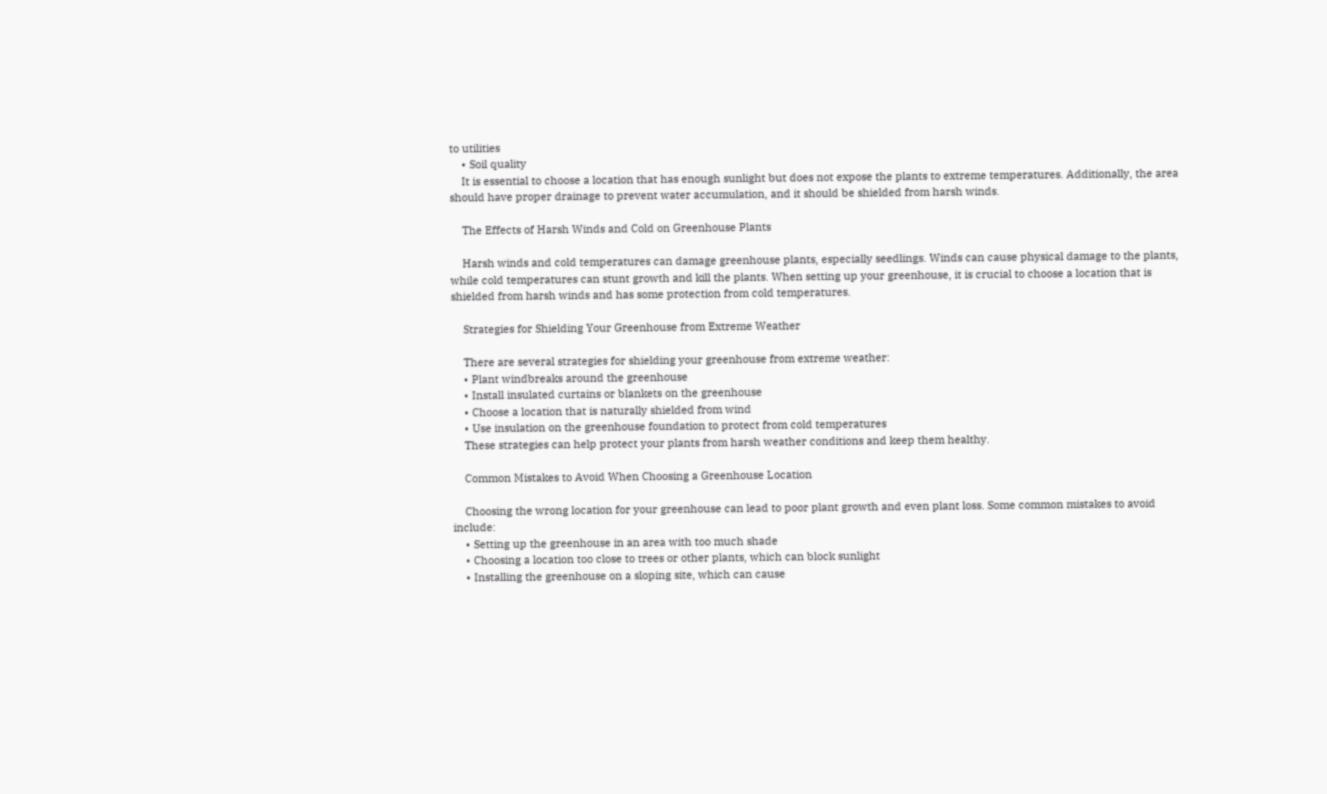to utilities
    • Soil quality
    It is essential to choose a location that has enough sunlight but does not expose the plants to extreme temperatures. Additionally, the area should have proper drainage to prevent water accumulation, and it should be shielded from harsh winds.

    The Effects of Harsh Winds and Cold on Greenhouse Plants

    Harsh winds and cold temperatures can damage greenhouse plants, especially seedlings. Winds can cause physical damage to the plants, while cold temperatures can stunt growth and kill the plants. When setting up your greenhouse, it is crucial to choose a location that is shielded from harsh winds and has some protection from cold temperatures.

    Strategies for Shielding Your Greenhouse from Extreme Weather

    There are several strategies for shielding your greenhouse from extreme weather:
    • Plant windbreaks around the greenhouse
    • Install insulated curtains or blankets on the greenhouse
    • Choose a location that is naturally shielded from wind
    • Use insulation on the greenhouse foundation to protect from cold temperatures
    These strategies can help protect your plants from harsh weather conditions and keep them healthy.

    Common Mistakes to Avoid When Choosing a Greenhouse Location

    Choosing the wrong location for your greenhouse can lead to poor plant growth and even plant loss. Some common mistakes to avoid include:
    • Setting up the greenhouse in an area with too much shade
    • Choosing a location too close to trees or other plants, which can block sunlight
    • Installing the greenhouse on a sloping site, which can cause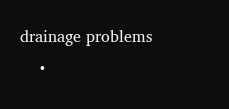drainage problems
    •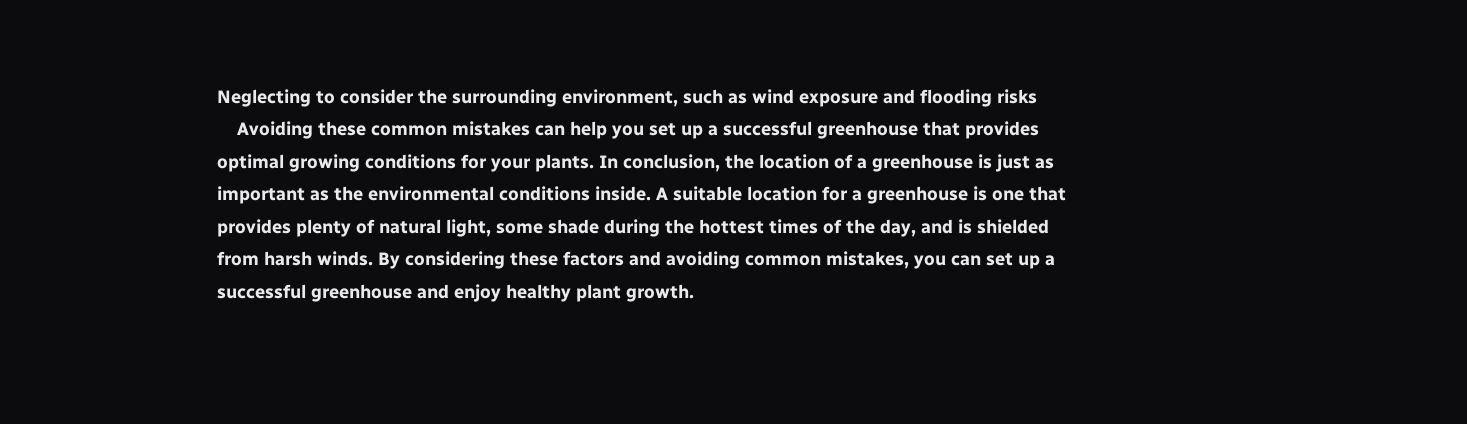Neglecting to consider the surrounding environment, such as wind exposure and flooding risks
    Avoiding these common mistakes can help you set up a successful greenhouse that provides optimal growing conditions for your plants. In conclusion, the location of a greenhouse is just as important as the environmental conditions inside. A suitable location for a greenhouse is one that provides plenty of natural light, some shade during the hottest times of the day, and is shielded from harsh winds. By considering these factors and avoiding common mistakes, you can set up a successful greenhouse and enjoy healthy plant growth.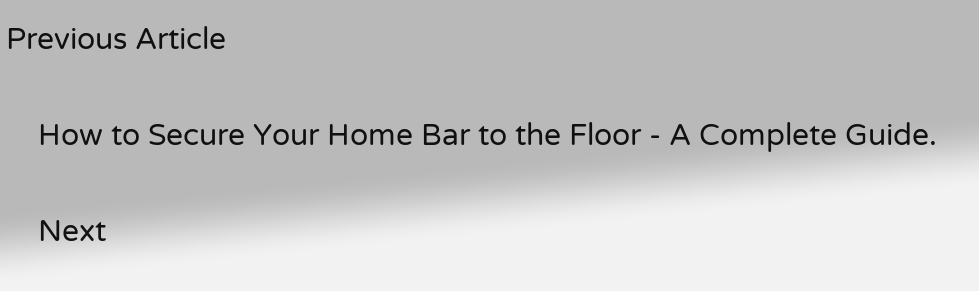Previous Article

    How to Secure Your Home Bar to the Floor - A Complete Guide.

    Next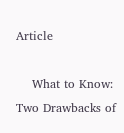Article

    What to Know: Two Drawbacks of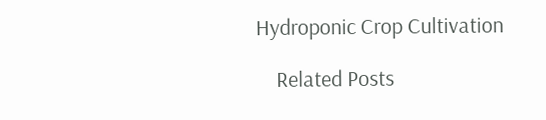Hydroponic Crop Cultivation

    Related Posts